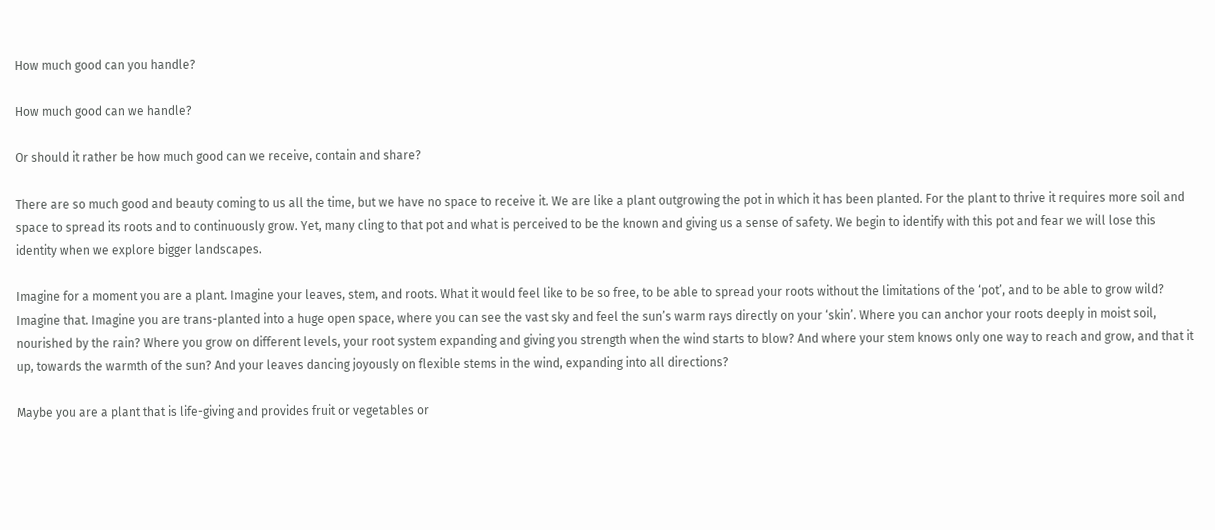How much good can you handle?

How much good can we handle?

Or should it rather be how much good can we receive, contain and share?

There are so much good and beauty coming to us all the time, but we have no space to receive it. We are like a plant outgrowing the pot in which it has been planted. For the plant to thrive it requires more soil and space to spread its roots and to continuously grow. Yet, many cling to that pot and what is perceived to be the known and giving us a sense of safety. We begin to identify with this pot and fear we will lose this identity when we explore bigger landscapes.

Imagine for a moment you are a plant. Imagine your leaves, stem, and roots. What it would feel like to be so free, to be able to spread your roots without the limitations of the ‘pot’, and to be able to grow wild? Imagine that. Imagine you are trans-planted into a huge open space, where you can see the vast sky and feel the sun’s warm rays directly on your ‘skin’. Where you can anchor your roots deeply in moist soil, nourished by the rain? Where you grow on different levels, your root system expanding and giving you strength when the wind starts to blow? And where your stem knows only one way to reach and grow, and that it up, towards the warmth of the sun? And your leaves dancing joyously on flexible stems in the wind, expanding into all directions?

Maybe you are a plant that is life-giving and provides fruit or vegetables or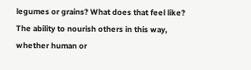legumes or grains? What does that feel like? The ability to nourish others in this way, whether human or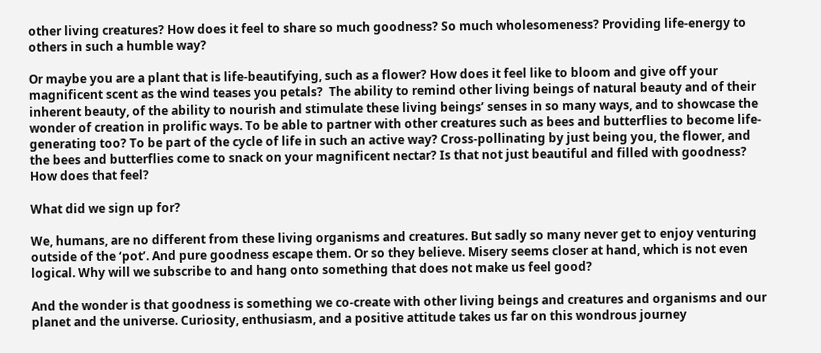other living creatures? How does it feel to share so much goodness? So much wholesomeness? Providing life-energy to others in such a humble way?

Or maybe you are a plant that is life-beautifying, such as a flower? How does it feel like to bloom and give off your magnificent scent as the wind teases you petals?  The ability to remind other living beings of natural beauty and of their inherent beauty, of the ability to nourish and stimulate these living beings’ senses in so many ways, and to showcase the wonder of creation in prolific ways. To be able to partner with other creatures such as bees and butterflies to become life-generating too? To be part of the cycle of life in such an active way? Cross-pollinating by just being you, the flower, and the bees and butterflies come to snack on your magnificent nectar? Is that not just beautiful and filled with goodness? How does that feel?

What did we sign up for?

We, humans, are no different from these living organisms and creatures. But sadly so many never get to enjoy venturing outside of the ‘pot’. And pure goodness escape them. Or so they believe. Misery seems closer at hand, which is not even logical. Why will we subscribe to and hang onto something that does not make us feel good?

And the wonder is that goodness is something we co-create with other living beings and creatures and organisms and our planet and the universe. Curiosity, enthusiasm, and a positive attitude takes us far on this wondrous journey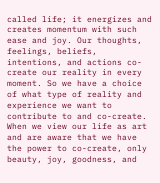called life; it energizes and creates momentum with such ease and joy. Our thoughts, feelings, beliefs, intentions, and actions co-create our reality in every moment. So we have a choice of what type of reality and experience we want to contribute to and co-create. When we view our life as art and are aware that we have the power to co-create, only beauty, joy, goodness, and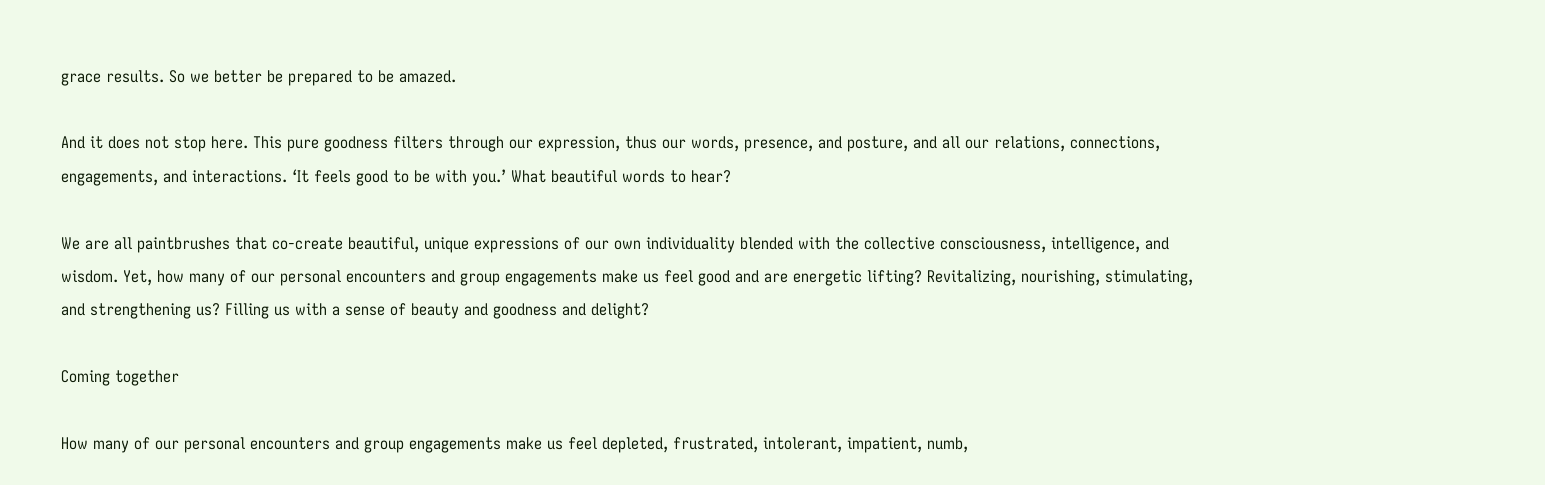grace results. So we better be prepared to be amazed.

And it does not stop here. This pure goodness filters through our expression, thus our words, presence, and posture, and all our relations, connections, engagements, and interactions. ‘It feels good to be with you.’ What beautiful words to hear?

We are all paintbrushes that co-create beautiful, unique expressions of our own individuality blended with the collective consciousness, intelligence, and wisdom. Yet, how many of our personal encounters and group engagements make us feel good and are energetic lifting? Revitalizing, nourishing, stimulating, and strengthening us? Filling us with a sense of beauty and goodness and delight?

Coming together

How many of our personal encounters and group engagements make us feel depleted, frustrated, intolerant, impatient, numb,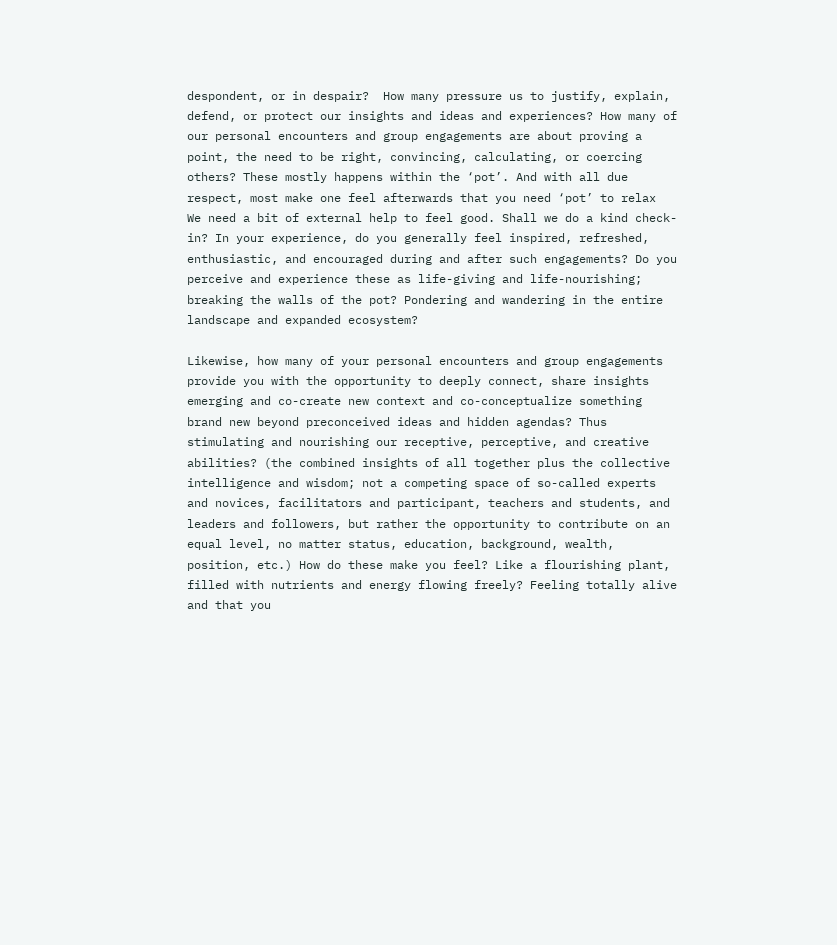despondent, or in despair?  How many pressure us to justify, explain, defend, or protect our insights and ideas and experiences? How many of our personal encounters and group engagements are about proving a point, the need to be right, convincing, calculating, or coercing others? These mostly happens within the ‘pot’. And with all due respect, most make one feel afterwards that you need ‘pot’ to relax  We need a bit of external help to feel good. Shall we do a kind check-in? In your experience, do you generally feel inspired, refreshed, enthusiastic, and encouraged during and after such engagements? Do you perceive and experience these as life-giving and life-nourishing; breaking the walls of the pot? Pondering and wandering in the entire landscape and expanded ecosystem?

Likewise, how many of your personal encounters and group engagements provide you with the opportunity to deeply connect, share insights emerging and co-create new context and co-conceptualize something brand new beyond preconceived ideas and hidden agendas? Thus stimulating and nourishing our receptive, perceptive, and creative abilities? (the combined insights of all together plus the collective intelligence and wisdom; not a competing space of so-called experts and novices, facilitators and participant, teachers and students, and leaders and followers, but rather the opportunity to contribute on an equal level, no matter status, education, background, wealth, position, etc.) How do these make you feel? Like a flourishing plant, filled with nutrients and energy flowing freely? Feeling totally alive and that you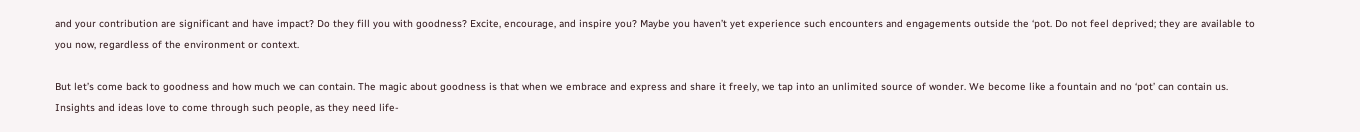and your contribution are significant and have impact? Do they fill you with goodness? Excite, encourage, and inspire you? Maybe you haven’t yet experience such encounters and engagements outside the ‘pot. Do not feel deprived; they are available to you now, regardless of the environment or context.

But let’s come back to goodness and how much we can contain. The magic about goodness is that when we embrace and express and share it freely, we tap into an unlimited source of wonder. We become like a fountain and no ‘pot’ can contain us. Insights and ideas love to come through such people, as they need life-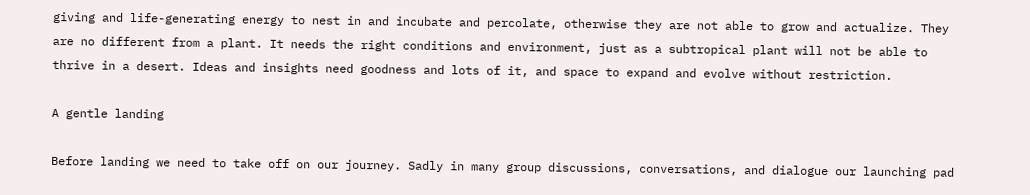giving and life-generating energy to nest in and incubate and percolate, otherwise they are not able to grow and actualize. They are no different from a plant. It needs the right conditions and environment, just as a subtropical plant will not be able to thrive in a desert. Ideas and insights need goodness and lots of it, and space to expand and evolve without restriction.

A gentle landing

Before landing we need to take off on our journey. Sadly in many group discussions, conversations, and dialogue our launching pad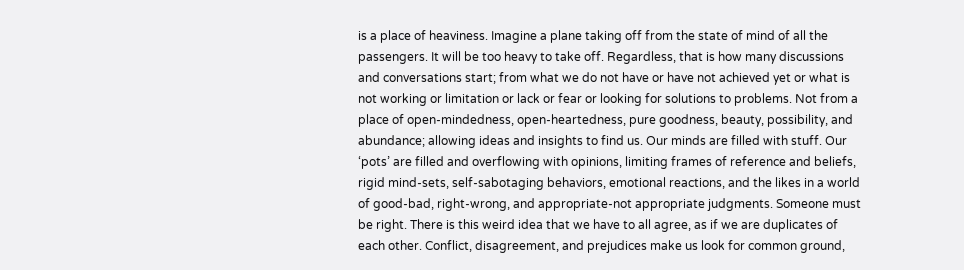is a place of heaviness. Imagine a plane taking off from the state of mind of all the passengers. It will be too heavy to take off. Regardless, that is how many discussions and conversations start; from what we do not have or have not achieved yet or what is not working or limitation or lack or fear or looking for solutions to problems. Not from a place of open-mindedness, open-heartedness, pure goodness, beauty, possibility, and abundance; allowing ideas and insights to find us. Our minds are filled with stuff. Our ‘pots’ are filled and overflowing with opinions, limiting frames of reference and beliefs, rigid mind-sets, self-sabotaging behaviors, emotional reactions, and the likes in a world of good-bad, right-wrong, and appropriate-not appropriate judgments. Someone must be right. There is this weird idea that we have to all agree, as if we are duplicates of each other. Conflict, disagreement, and prejudices make us look for common ground,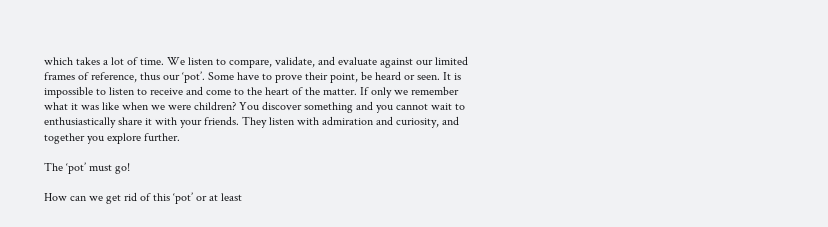which takes a lot of time. We listen to compare, validate, and evaluate against our limited frames of reference, thus our ‘pot’. Some have to prove their point, be heard or seen. It is impossible to listen to receive and come to the heart of the matter. If only we remember what it was like when we were children? You discover something and you cannot wait to enthusiastically share it with your friends. They listen with admiration and curiosity, and together you explore further.

The ‘pot’ must go!

How can we get rid of this ‘pot’ or at least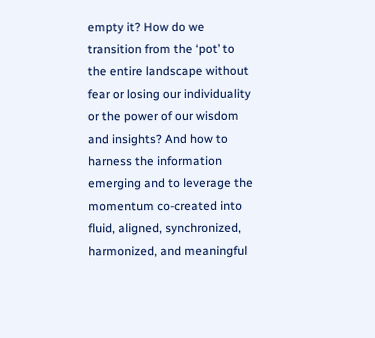empty it? How do we transition from the ‘pot’ to the entire landscape without fear or losing our individuality or the power of our wisdom and insights? And how to harness the information emerging and to leverage the momentum co-created into fluid, aligned, synchronized, harmonized, and meaningful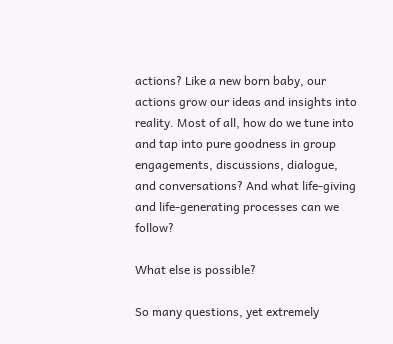actions? Like a new born baby, our actions grow our ideas and insights into reality. Most of all, how do we tune into and tap into pure goodness in group engagements, discussions, dialogue, and conversations? And what life-giving and life-generating processes can we follow?

What else is possible?

So many questions, yet extremely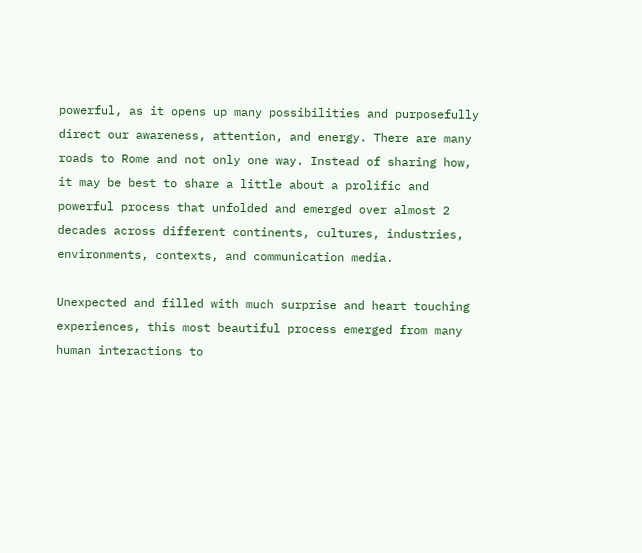powerful, as it opens up many possibilities and purposefully direct our awareness, attention, and energy. There are many roads to Rome and not only one way. Instead of sharing how, it may be best to share a little about a prolific and powerful process that unfolded and emerged over almost 2 decades across different continents, cultures, industries, environments, contexts, and communication media.

Unexpected and filled with much surprise and heart touching experiences, this most beautiful process emerged from many human interactions to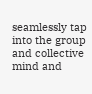seamlessly tap into the group and collective mind and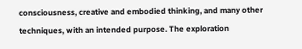consciousness, creative and embodied thinking, and many other techniques, with an intended purpose. The exploration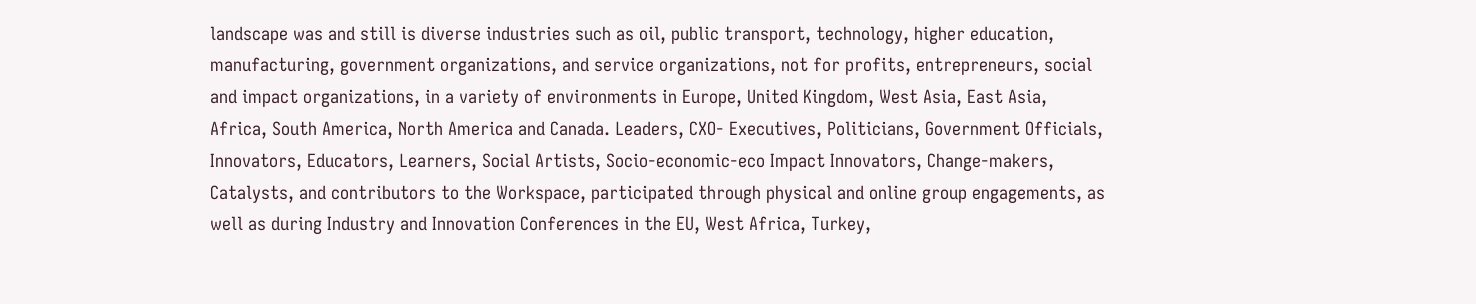landscape was and still is diverse industries such as oil, public transport, technology, higher education, manufacturing, government organizations, and service organizations, not for profits, entrepreneurs, social and impact organizations, in a variety of environments in Europe, United Kingdom, West Asia, East Asia, Africa, South America, North America and Canada. Leaders, CXO- Executives, Politicians, Government Officials, Innovators, Educators, Learners, Social Artists, Socio-economic-eco Impact Innovators, Change-makers, Catalysts, and contributors to the Workspace, participated through physical and online group engagements, as well as during Industry and Innovation Conferences in the EU, West Africa, Turkey,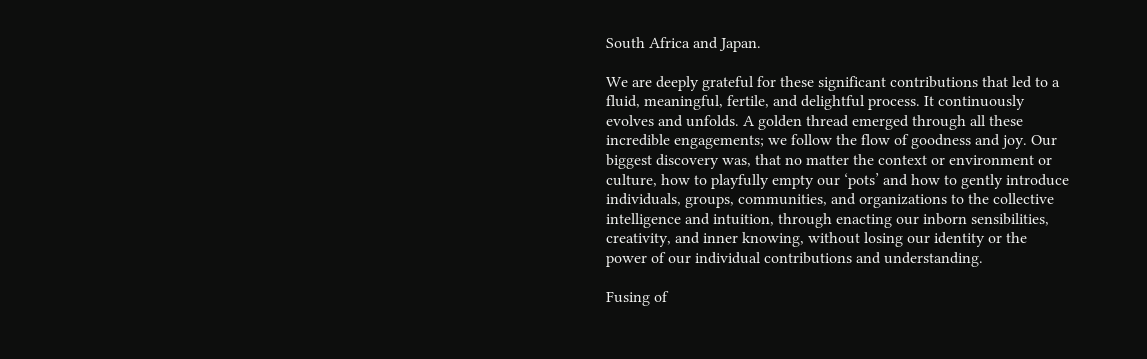South Africa and Japan.

We are deeply grateful for these significant contributions that led to a fluid, meaningful, fertile, and delightful process. It continuously evolves and unfolds. A golden thread emerged through all these incredible engagements; we follow the flow of goodness and joy. Our biggest discovery was, that no matter the context or environment or culture, how to playfully empty our ‘pots’ and how to gently introduce individuals, groups, communities, and organizations to the collective intelligence and intuition, through enacting our inborn sensibilities, creativity, and inner knowing, without losing our identity or the power of our individual contributions and understanding.

Fusing of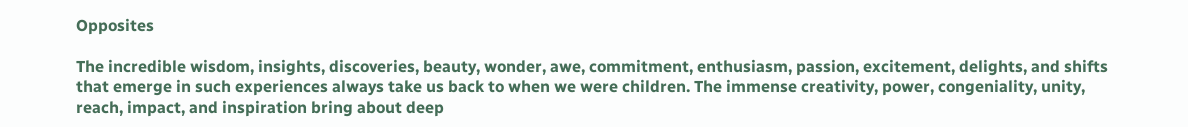Opposites

The incredible wisdom, insights, discoveries, beauty, wonder, awe, commitment, enthusiasm, passion, excitement, delights, and shifts that emerge in such experiences always take us back to when we were children. The immense creativity, power, congeniality, unity, reach, impact, and inspiration bring about deep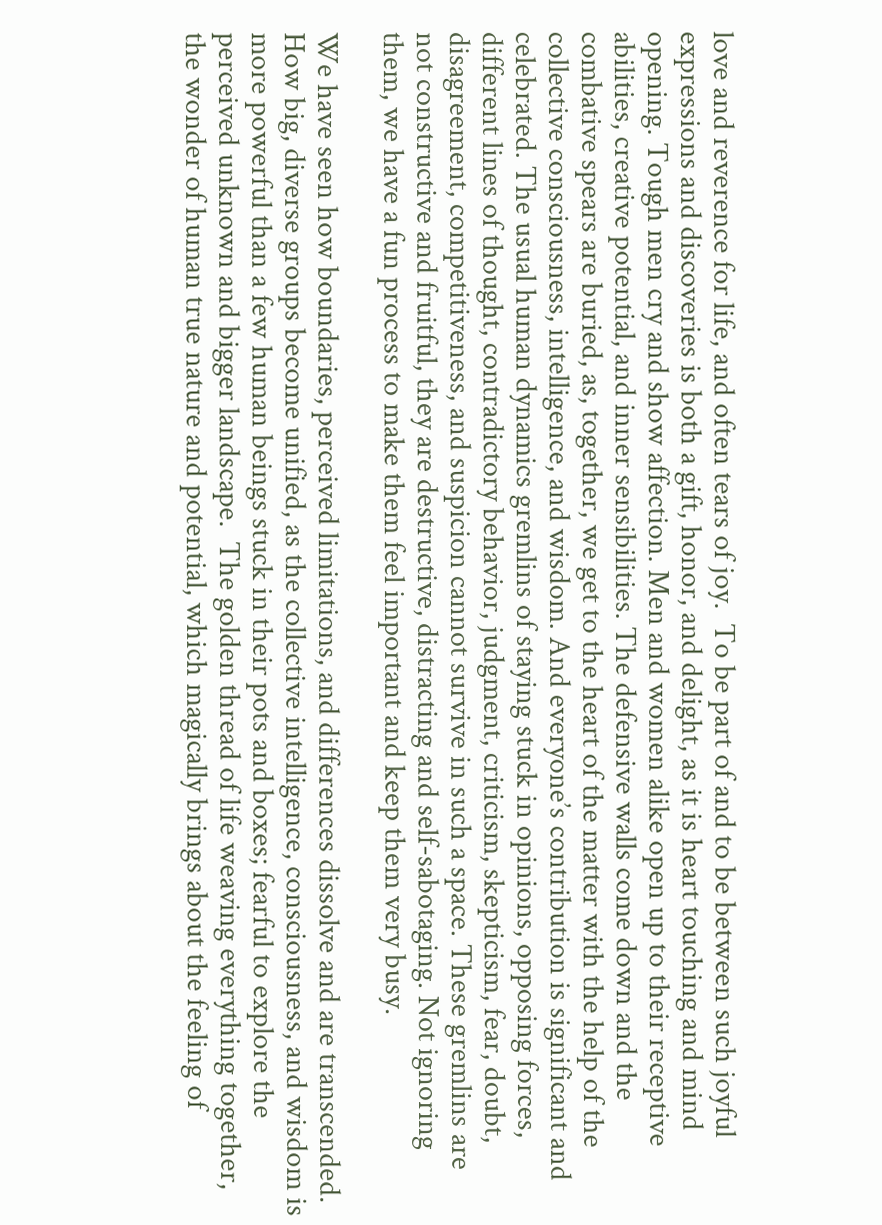love and reverence for life, and often tears of joy.  To be part of and to be between such joyful expressions and discoveries is both a gift, honor, and delight, as it is heart touching and mind opening. Tough men cry and show affection. Men and women alike open up to their receptive abilities, creative potential, and inner sensibilities. The defensive walls come down and the combative spears are buried, as, together, we get to the heart of the matter with the help of the collective consciousness, intelligence, and wisdom. And everyone’s contribution is significant and celebrated. The usual human dynamics gremlins of staying stuck in opinions, opposing forces, different lines of thought, contradictory behavior, judgment, criticism, skepticism, fear, doubt, disagreement, competitiveness, and suspicion cannot survive in such a space. These gremlins are not constructive and fruitful, they are destructive, distracting and self-sabotaging. Not ignoring them, we have a fun process to make them feel important and keep them very busy.

We have seen how boundaries, perceived limitations, and differences dissolve and are transcended. How big, diverse groups become unified, as the collective intelligence, consciousness, and wisdom is more powerful than a few human beings stuck in their pots and boxes; fearful to explore the perceived unknown and bigger landscape.  The golden thread of life weaving everything together, the wonder of human true nature and potential, which magically brings about the feeling of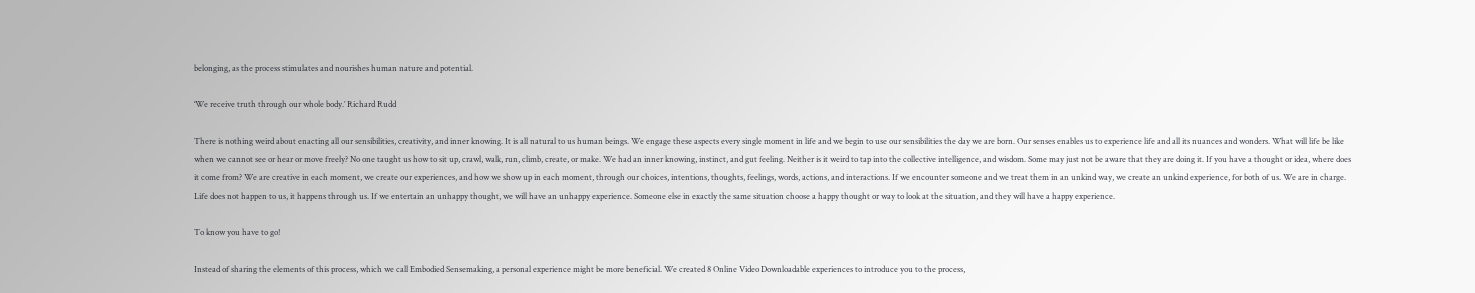belonging, as the process stimulates and nourishes human nature and potential.

‘We receive truth through our whole body.’ Richard Rudd

There is nothing weird about enacting all our sensibilities, creativity, and inner knowing. It is all natural to us human beings. We engage these aspects every single moment in life and we begin to use our sensibilities the day we are born. Our senses enables us to experience life and all its nuances and wonders. What will life be like when we cannot see or hear or move freely? No one taught us how to sit up, crawl, walk, run, climb, create, or make. We had an inner knowing, instinct, and gut feeling. Neither is it weird to tap into the collective intelligence, and wisdom. Some may just not be aware that they are doing it. If you have a thought or idea, where does it come from? We are creative in each moment, we create our experiences, and how we show up in each moment, through our choices, intentions, thoughts, feelings, words, actions, and interactions. If we encounter someone and we treat them in an unkind way, we create an unkind experience, for both of us. We are in charge. Life does not happen to us, it happens through us. If we entertain an unhappy thought, we will have an unhappy experience. Someone else in exactly the same situation choose a happy thought or way to look at the situation, and they will have a happy experience.

To know you have to go!

Instead of sharing the elements of this process, which we call Embodied Sensemaking, a personal experience might be more beneficial. We created 8 Online Video Downloadable experiences to introduce you to the process,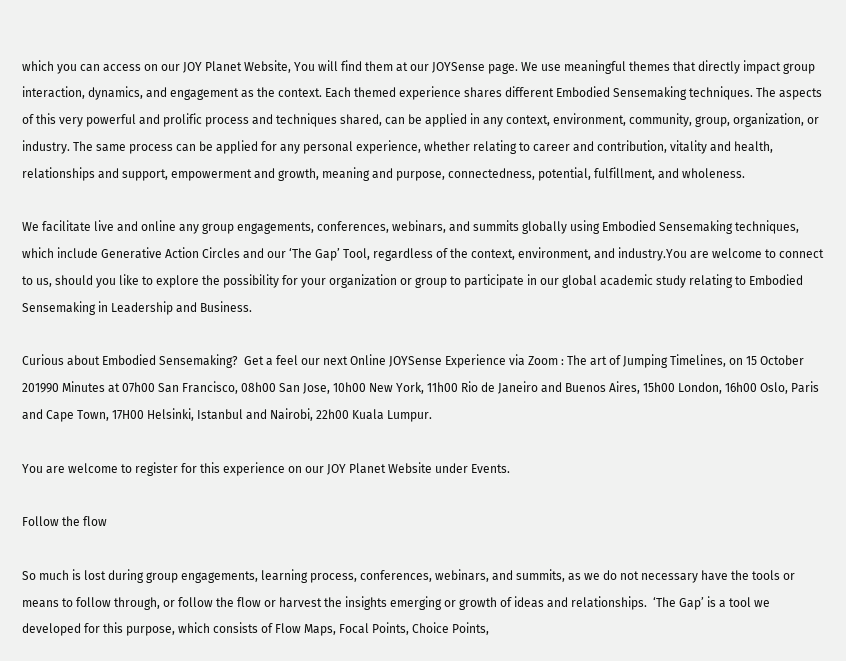which you can access on our JOY Planet Website, You will find them at our JOYSense page. We use meaningful themes that directly impact group interaction, dynamics, and engagement as the context. Each themed experience shares different Embodied Sensemaking techniques. The aspects of this very powerful and prolific process and techniques shared, can be applied in any context, environment, community, group, organization, or industry. The same process can be applied for any personal experience, whether relating to career and contribution, vitality and health, relationships and support, empowerment and growth, meaning and purpose, connectedness, potential, fulfillment, and wholeness.

We facilitate live and online any group engagements, conferences, webinars, and summits globally using Embodied Sensemaking techniques, which include Generative Action Circles and our ‘The Gap’ Tool, regardless of the context, environment, and industry.You are welcome to connect to us, should you like to explore the possibility for your organization or group to participate in our global academic study relating to Embodied Sensemaking in Leadership and Business.

Curious about Embodied Sensemaking?  Get a feel our next Online JOYSense Experience via Zoom : The art of Jumping Timelines, on 15 October 201990 Minutes at 07h00 San Francisco, 08h00 San Jose, 10h00 New York, 11h00 Rio de Janeiro and Buenos Aires, 15h00 London, 16h00 Oslo, Paris and Cape Town, 17H00 Helsinki, Istanbul and Nairobi, 22h00 Kuala Lumpur.

You are welcome to register for this experience on our JOY Planet Website under Events.

Follow the flow

So much is lost during group engagements, learning process, conferences, webinars, and summits, as we do not necessary have the tools or means to follow through, or follow the flow or harvest the insights emerging or growth of ideas and relationships.  ‘The Gap’ is a tool we developed for this purpose, which consists of Flow Maps, Focal Points, Choice Points,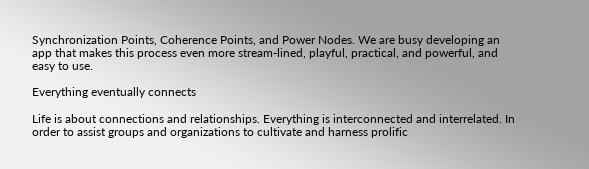Synchronization Points, Coherence Points, and Power Nodes. We are busy developing an app that makes this process even more stream-lined, playful, practical, and powerful, and easy to use.

Everything eventually connects

Life is about connections and relationships. Everything is interconnected and interrelated. In order to assist groups and organizations to cultivate and harness prolific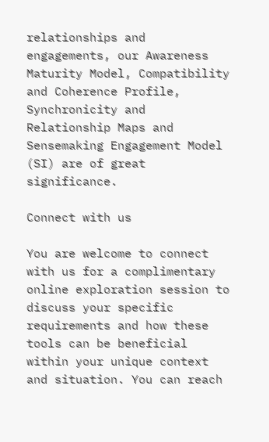relationships and engagements, our Awareness Maturity Model, Compatibility and Coherence Profile, Synchronicity and Relationship Maps and Sensemaking Engagement Model (SI) are of great significance.

Connect with us

You are welcome to connect with us for a complimentary online exploration session to discuss your specific requirements and how these tools can be beneficial within your unique context and situation. You can reach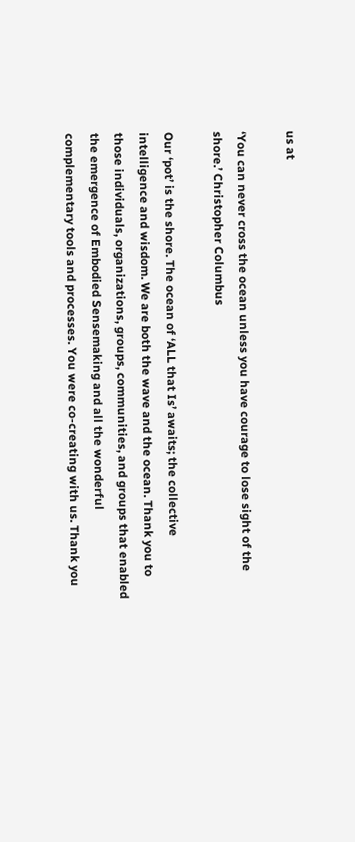us at

‘You can never cross the ocean unless you have courage to lose sight of the shore.’ Christopher Columbus

Our ‘pot’ is the shore. The ocean of ‘ALL that Is’ awaits; the collective intelligence and wisdom. We are both the wave and the ocean. Thank you to those individuals, organizations, groups, communities, and groups that enabled the emergence of Embodied Sensemaking and all the wonderful complementary tools and processes. You were co-creating with us. Thank you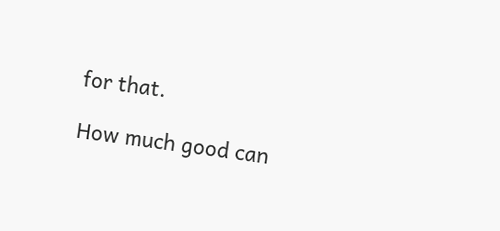for that.

How much good can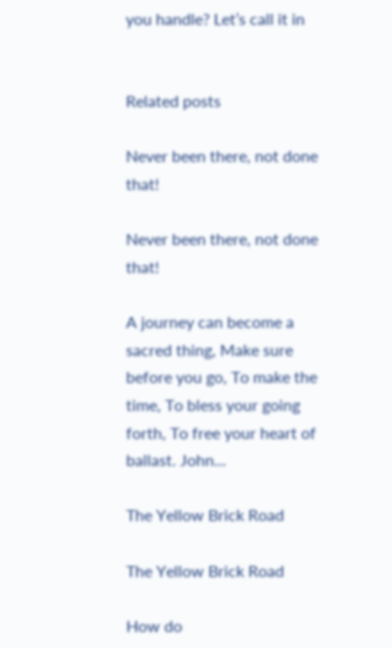you handle? Let’s call it in


Related posts

Never been there, not done that!

Never been there, not done that!

A journey can become a sacred thing, Make sure before you go, To make the time, To bless your going forth, To free your heart of ballast. John...

The Yellow Brick Road

The Yellow Brick Road

How do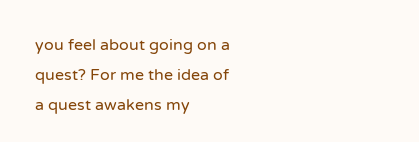you feel about going on a quest? For me the idea of a quest awakens my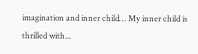imagination and inner child… My inner child is thrilled with...